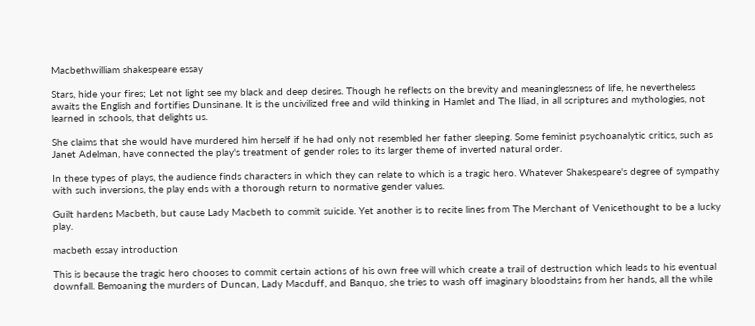Macbethwilliam shakespeare essay

Stars, hide your fires; Let not light see my black and deep desires. Though he reflects on the brevity and meaninglessness of life, he nevertheless awaits the English and fortifies Dunsinane. It is the uncivilized free and wild thinking in Hamlet and The Iliad, in all scriptures and mythologies, not learned in schools, that delights us.

She claims that she would have murdered him herself if he had only not resembled her father sleeping. Some feminist psychoanalytic critics, such as Janet Adelman, have connected the play's treatment of gender roles to its larger theme of inverted natural order.

In these types of plays, the audience finds characters in which they can relate to which is a tragic hero. Whatever Shakespeare's degree of sympathy with such inversions, the play ends with a thorough return to normative gender values.

Guilt hardens Macbeth, but cause Lady Macbeth to commit suicide. Yet another is to recite lines from The Merchant of Venicethought to be a lucky play.

macbeth essay introduction

This is because the tragic hero chooses to commit certain actions of his own free will which create a trail of destruction which leads to his eventual downfall. Bemoaning the murders of Duncan, Lady Macduff, and Banquo, she tries to wash off imaginary bloodstains from her hands, all the while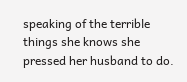speaking of the terrible things she knows she pressed her husband to do.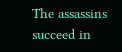The assassins succeed in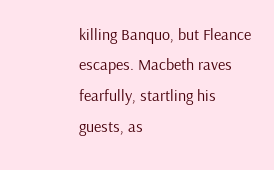killing Banquo, but Fleance escapes. Macbeth raves fearfully, startling his guests, as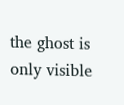the ghost is only visible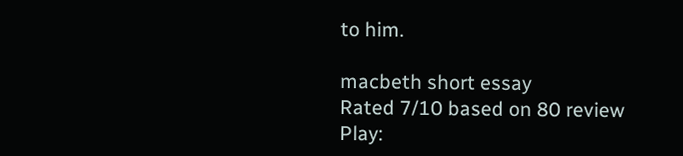to him.

macbeth short essay
Rated 7/10 based on 80 review
Play: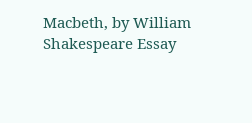Macbeth, by William Shakespeare Essay